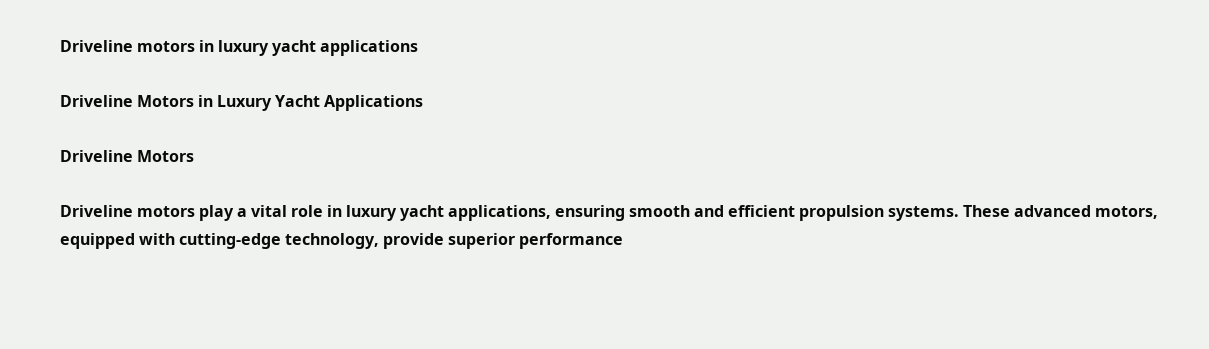Driveline motors in luxury yacht applications

Driveline Motors in Luxury Yacht Applications

Driveline Motors

Driveline motors play a vital role in luxury yacht applications, ensuring smooth and efficient propulsion systems. These advanced motors, equipped with cutting-edge technology, provide superior performance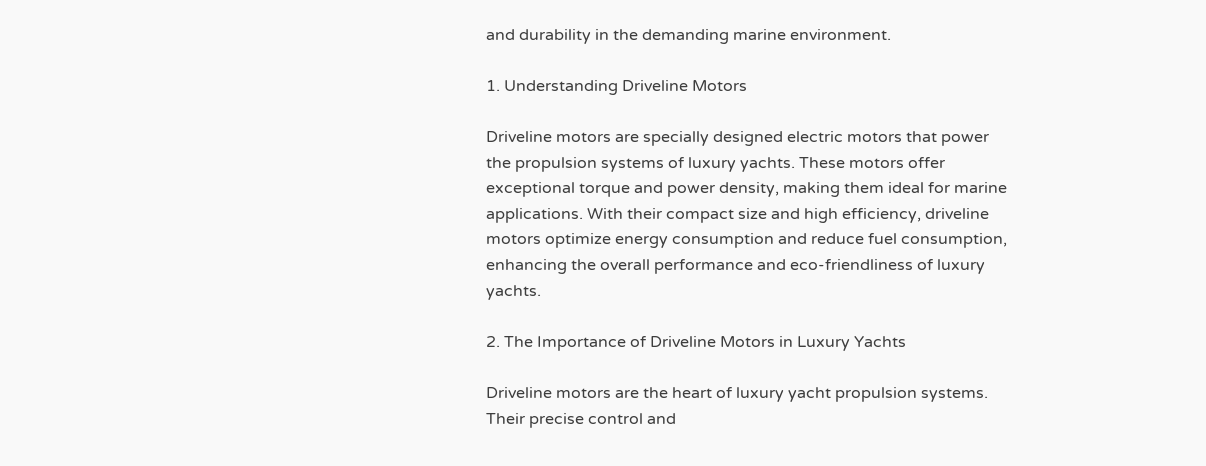and durability in the demanding marine environment.

1. Understanding Driveline Motors

Driveline motors are specially designed electric motors that power the propulsion systems of luxury yachts. These motors offer exceptional torque and power density, making them ideal for marine applications. With their compact size and high efficiency, driveline motors optimize energy consumption and reduce fuel consumption, enhancing the overall performance and eco-friendliness of luxury yachts.

2. The Importance of Driveline Motors in Luxury Yachts

Driveline motors are the heart of luxury yacht propulsion systems. Their precise control and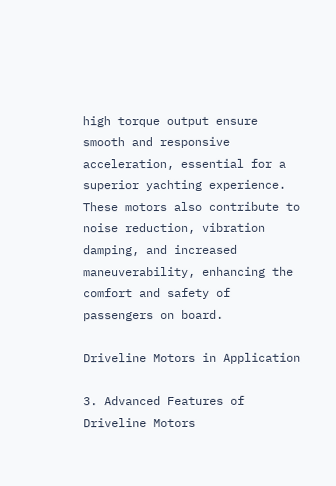high torque output ensure smooth and responsive acceleration, essential for a superior yachting experience. These motors also contribute to noise reduction, vibration damping, and increased maneuverability, enhancing the comfort and safety of passengers on board.

Driveline Motors in Application

3. Advanced Features of Driveline Motors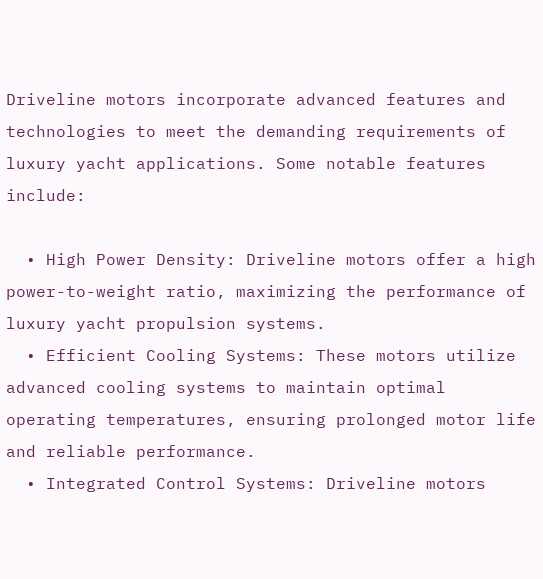Driveline motors incorporate advanced features and technologies to meet the demanding requirements of luxury yacht applications. Some notable features include:

  • High Power Density: Driveline motors offer a high power-to-weight ratio, maximizing the performance of luxury yacht propulsion systems.
  • Efficient Cooling Systems: These motors utilize advanced cooling systems to maintain optimal operating temperatures, ensuring prolonged motor life and reliable performance.
  • Integrated Control Systems: Driveline motors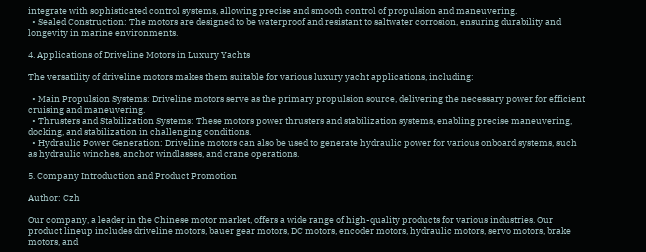integrate with sophisticated control systems, allowing precise and smooth control of propulsion and maneuvering.
  • Sealed Construction: The motors are designed to be waterproof and resistant to saltwater corrosion, ensuring durability and longevity in marine environments.

4. Applications of Driveline Motors in Luxury Yachts

The versatility of driveline motors makes them suitable for various luxury yacht applications, including:

  • Main Propulsion Systems: Driveline motors serve as the primary propulsion source, delivering the necessary power for efficient cruising and maneuvering.
  • Thrusters and Stabilization Systems: These motors power thrusters and stabilization systems, enabling precise maneuvering, docking, and stabilization in challenging conditions.
  • Hydraulic Power Generation: Driveline motors can also be used to generate hydraulic power for various onboard systems, such as hydraulic winches, anchor windlasses, and crane operations.

5. Company Introduction and Product Promotion

Author: Czh

Our company, a leader in the Chinese motor market, offers a wide range of high-quality products for various industries. Our product lineup includes driveline motors, bauer gear motors, DC motors, encoder motors, hydraulic motors, servo motors, brake motors, and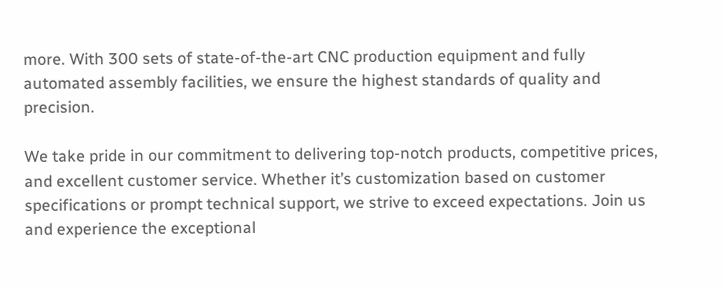more. With 300 sets of state-of-the-art CNC production equipment and fully automated assembly facilities, we ensure the highest standards of quality and precision.

We take pride in our commitment to delivering top-notch products, competitive prices, and excellent customer service. Whether it’s customization based on customer specifications or prompt technical support, we strive to exceed expectations. Join us and experience the exceptional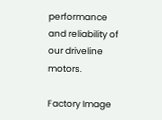performance and reliability of our driveline motors.

Factory Image